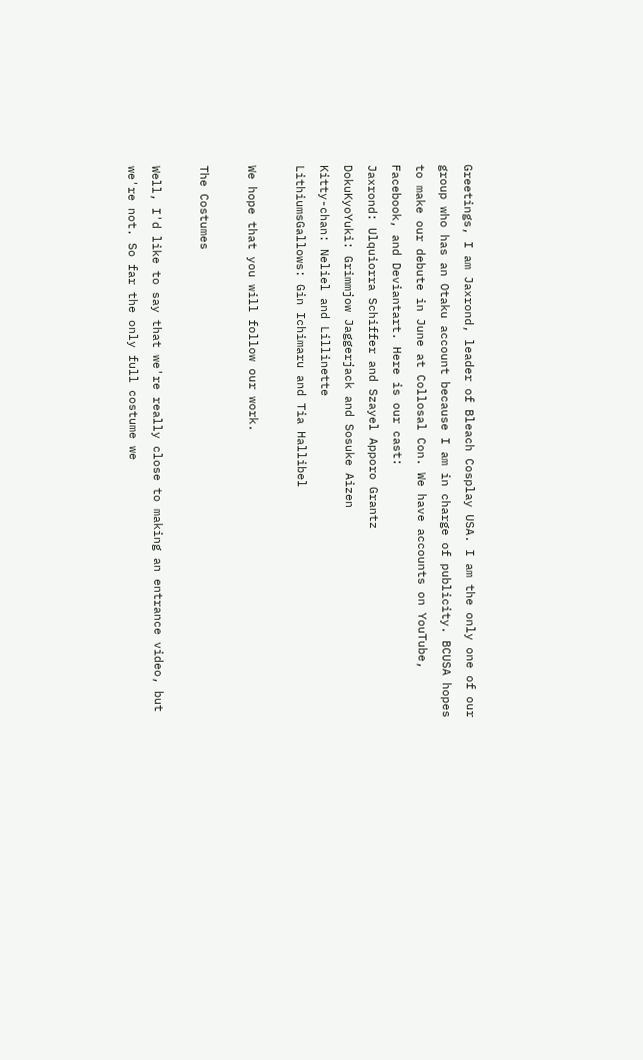Greetings, I am Jaxrond, leader of Bleach Cosplay USA. I am the only one of our group who has an Otaku account because I am in charge of publicity. BCUSA hopes to make our debute in June at Collosal Con. We have accounts on YouTube, Facebook, and Deviantart. Here is our cast:
Jaxrond: Ulquiorra Schiffer and Szayel Apporo Grantz
DokuKyoYuki: Grimmjow Jaggerjack and Sosuke Aizen
Kitty-chan: Neliel and Lillinette
LithiumsGallows: Gin Ichimaru and Tia Hallibel

We hope that you will follow our work.

The Costumes

Well, I'd like to say that we're really close to making an entrance video, but we're not. So far the only full costume we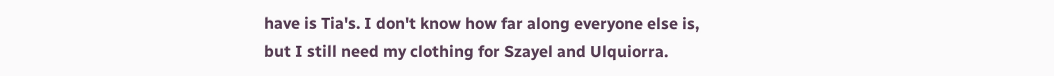have is Tia's. I don't know how far along everyone else is, but I still need my clothing for Szayel and Ulquiorra.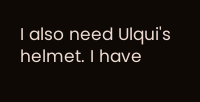I also need Ulqui's helmet. I have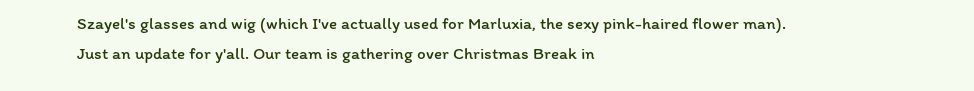Szayel's glasses and wig (which I've actually used for Marluxia, the sexy pink-haired flower man). Just an update for y'all. Our team is gathering over Christmas Break in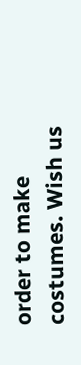order to make costumes. Wish us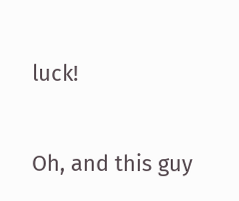luck!

Oh, and this guy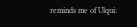reminds me of Ulqui: